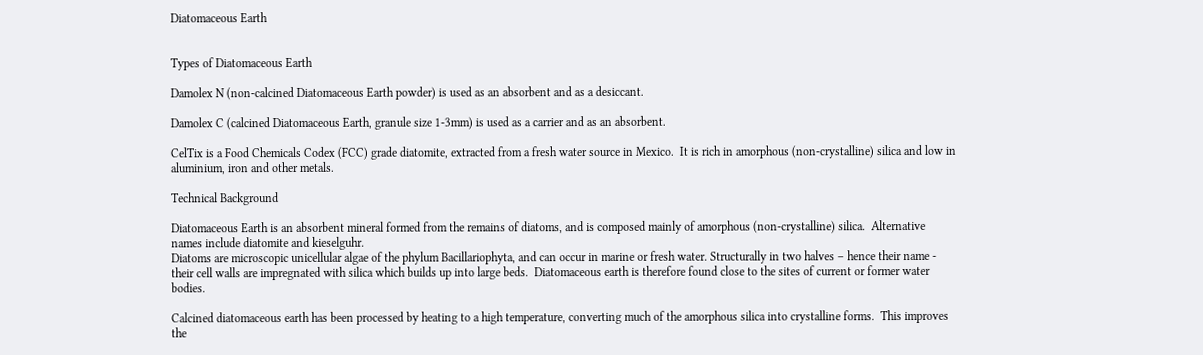Diatomaceous Earth


Types of Diatomaceous Earth

Damolex N (non-calcined Diatomaceous Earth powder) is used as an absorbent and as a desiccant.

Damolex C (calcined Diatomaceous Earth, granule size 1-3mm) is used as a carrier and as an absorbent.

CelTix is a Food Chemicals Codex (FCC) grade diatomite, extracted from a fresh water source in Mexico.  It is rich in amorphous (non-crystalline) silica and low in aluminium, iron and other metals.

Technical Background

Diatomaceous Earth is an absorbent mineral formed from the remains of diatoms, and is composed mainly of amorphous (non-crystalline) silica.  Alternative names include diatomite and kieselguhr.
Diatoms are microscopic unicellular algae of the phylum Bacillariophyta, and can occur in marine or fresh water. Structurally in two halves – hence their name - their cell walls are impregnated with silica which builds up into large beds.  Diatomaceous earth is therefore found close to the sites of current or former water bodies.

Calcined diatomaceous earth has been processed by heating to a high temperature, converting much of the amorphous silica into crystalline forms.  This improves the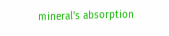mineral's absorption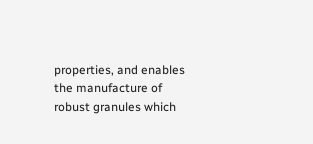properties, and enables the manufacture of robust granules which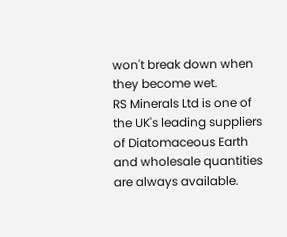won't break down when they become wet.
RS Minerals Ltd is one of the UK's leading suppliers of Diatomaceous Earth and wholesale quantities are always available.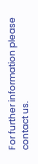For further information please contact us.